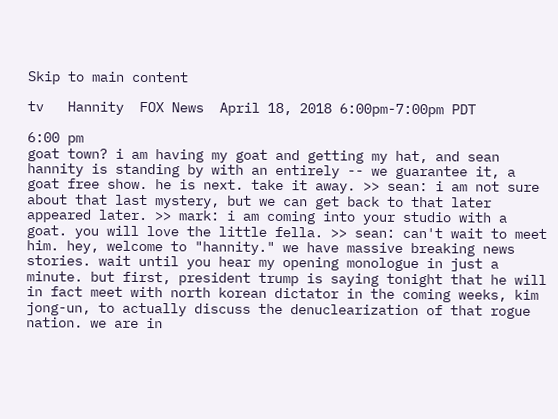Skip to main content

tv   Hannity  FOX News  April 18, 2018 6:00pm-7:00pm PDT

6:00 pm
goat town? i am having my goat and getting my hat, and sean hannity is standing by with an entirely -- we guarantee it, a goat free show. he is next. take it away. >> sean: i am not sure about that last mystery, but we can get back to that later appeared later. >> mark: i am coming into your studio with a goat. you will love the little fella. >> sean: can't wait to meet him. hey, welcome to "hannity." we have massive breaking news stories. wait until you hear my opening monologue in just a minute. but first, president trump is saying tonight that he will in fact meet with north korean dictator in the coming weeks, kim jong-un, to actually discuss the denuclearization of that rogue nation. we are in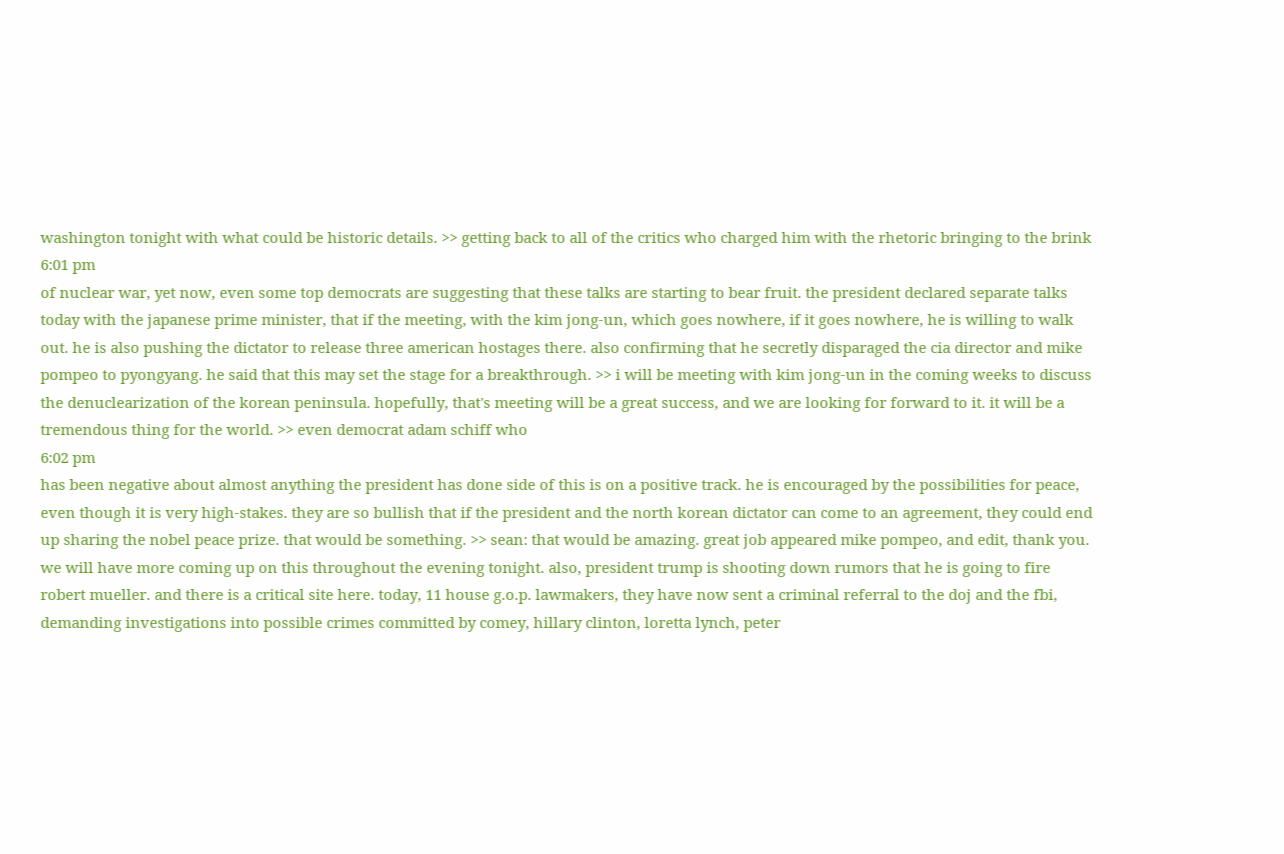washington tonight with what could be historic details. >> getting back to all of the critics who charged him with the rhetoric bringing to the brink
6:01 pm
of nuclear war, yet now, even some top democrats are suggesting that these talks are starting to bear fruit. the president declared separate talks today with the japanese prime minister, that if the meeting, with the kim jong-un, which goes nowhere, if it goes nowhere, he is willing to walk out. he is also pushing the dictator to release three american hostages there. also confirming that he secretly disparaged the cia director and mike pompeo to pyongyang. he said that this may set the stage for a breakthrough. >> i will be meeting with kim jong-un in the coming weeks to discuss the denuclearization of the korean peninsula. hopefully, that's meeting will be a great success, and we are looking for forward to it. it will be a tremendous thing for the world. >> even democrat adam schiff who
6:02 pm
has been negative about almost anything the president has done side of this is on a positive track. he is encouraged by the possibilities for peace, even though it is very high-stakes. they are so bullish that if the president and the north korean dictator can come to an agreement, they could end up sharing the nobel peace prize. that would be something. >> sean: that would be amazing. great job appeared mike pompeo, and edit, thank you. we will have more coming up on this throughout the evening tonight. also, president trump is shooting down rumors that he is going to fire robert mueller. and there is a critical site here. today, 11 house g.o.p. lawmakers, they have now sent a criminal referral to the doj and the fbi, demanding investigations into possible crimes committed by comey, hillary clinton, loretta lynch, peter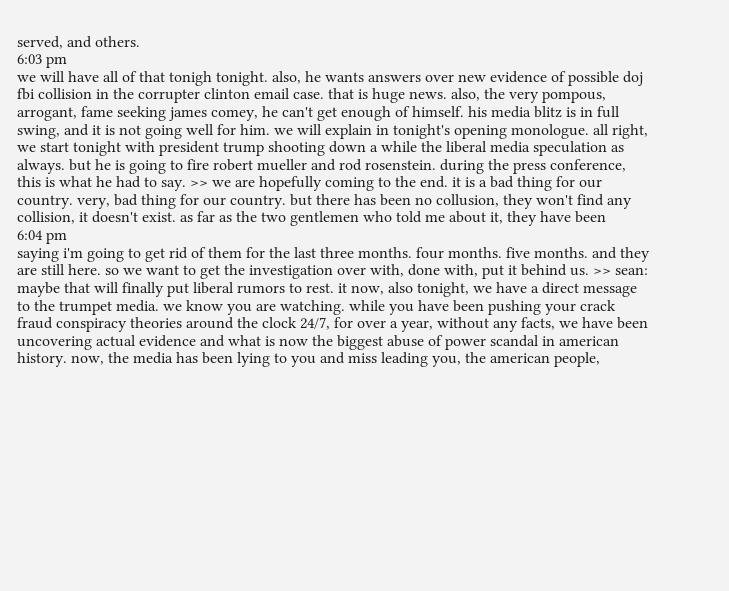served, and others.
6:03 pm
we will have all of that tonigh tonight. also, he wants answers over new evidence of possible doj fbi collision in the corrupter clinton email case. that is huge news. also, the very pompous, arrogant, fame seeking james comey, he can't get enough of himself. his media blitz is in full swing, and it is not going well for him. we will explain in tonight's opening monologue. all right, we start tonight with president trump shooting down a while the liberal media speculation as always. but he is going to fire robert mueller and rod rosenstein. during the press conference, this is what he had to say. >> we are hopefully coming to the end. it is a bad thing for our country. very, bad thing for our country. but there has been no collusion, they won't find any collision, it doesn't exist. as far as the two gentlemen who told me about it, they have been
6:04 pm
saying i'm going to get rid of them for the last three months. four months. five months. and they are still here. so we want to get the investigation over with, done with, put it behind us. >> sean: maybe that will finally put liberal rumors to rest. it now, also tonight, we have a direct message to the trumpet media. we know you are watching. while you have been pushing your crack fraud conspiracy theories around the clock 24/7, for over a year, without any facts, we have been uncovering actual evidence and what is now the biggest abuse of power scandal in american history. now, the media has been lying to you and miss leading you, the american people,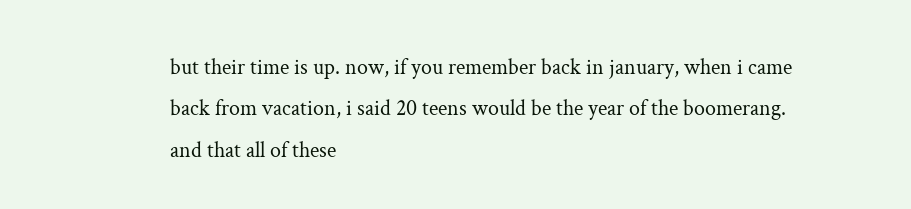but their time is up. now, if you remember back in january, when i came back from vacation, i said 20 teens would be the year of the boomerang. and that all of these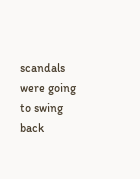scandals were going to swing back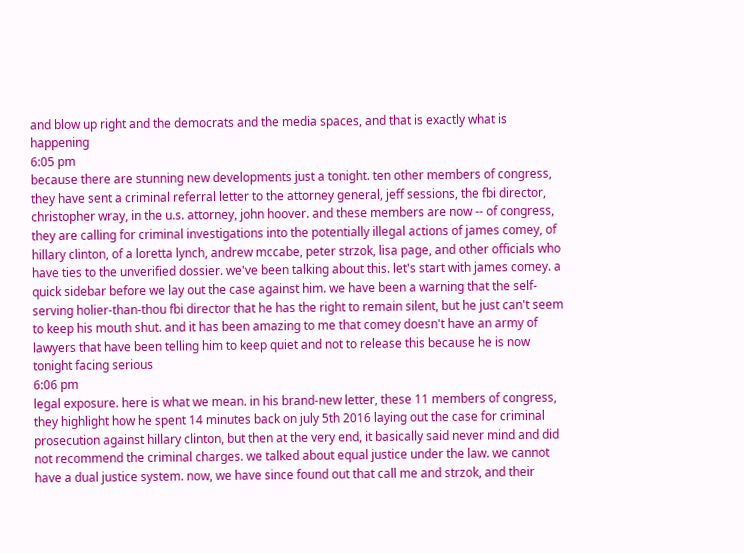and blow up right and the democrats and the media spaces, and that is exactly what is happening
6:05 pm
because there are stunning new developments just a tonight. ten other members of congress, they have sent a criminal referral letter to the attorney general, jeff sessions, the fbi director, christopher wray, in the u.s. attorney, john hoover. and these members are now -- of congress, they are calling for criminal investigations into the potentially illegal actions of james comey, of hillary clinton, of a loretta lynch, andrew mccabe, peter strzok, lisa page, and other officials who have ties to the unverified dossier. we've been talking about this. let's start with james comey. a quick sidebar before we lay out the case against him. we have been a warning that the self-serving holier-than-thou fbi director that he has the right to remain silent, but he just can't seem to keep his mouth shut. and it has been amazing to me that comey doesn't have an army of lawyers that have been telling him to keep quiet and not to release this because he is now tonight facing serious
6:06 pm
legal exposure. here is what we mean. in his brand-new letter, these 11 members of congress, they highlight how he spent 14 minutes back on july 5th 2016 laying out the case for criminal prosecution against hillary clinton, but then at the very end, it basically said never mind and did not recommend the criminal charges. we talked about equal justice under the law. we cannot have a dual justice system. now, we have since found out that call me and strzok, and their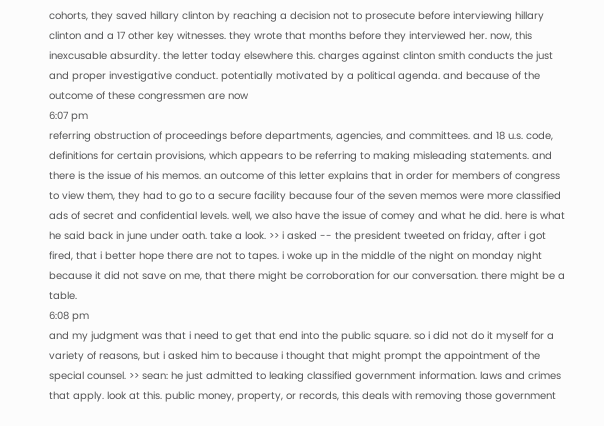cohorts, they saved hillary clinton by reaching a decision not to prosecute before interviewing hillary clinton and a 17 other key witnesses. they wrote that months before they interviewed her. now, this inexcusable absurdity. the letter today elsewhere this. charges against clinton smith conducts the just and proper investigative conduct. potentially motivated by a political agenda. and because of the outcome of these congressmen are now
6:07 pm
referring obstruction of proceedings before departments, agencies, and committees. and 18 u.s. code, definitions for certain provisions, which appears to be referring to making misleading statements. and there is the issue of his memos. an outcome of this letter explains that in order for members of congress to view them, they had to go to a secure facility because four of the seven memos were more classified ads of secret and confidential levels. well, we also have the issue of comey and what he did. here is what he said back in june under oath. take a look. >> i asked -- the president tweeted on friday, after i got fired, that i better hope there are not to tapes. i woke up in the middle of the night on monday night because it did not save on me, that there might be corroboration for our conversation. there might be a table.
6:08 pm
and my judgment was that i need to get that end into the public square. so i did not do it myself for a variety of reasons, but i asked him to because i thought that might prompt the appointment of the special counsel. >> sean: he just admitted to leaking classified government information. laws and crimes that apply. look at this. public money, property, or records, this deals with removing those government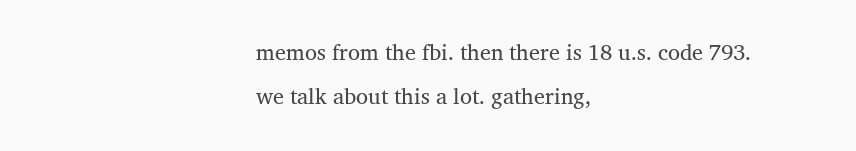memos from the fbi. then there is 18 u.s. code 793. we talk about this a lot. gathering,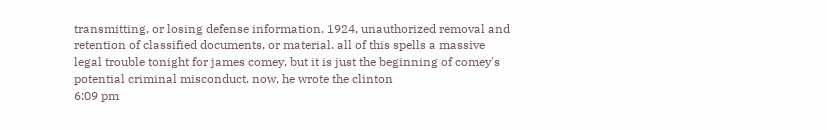transmitting, or losing defense information. 1924, unauthorized removal and retention of classified documents, or material. all of this spells a massive legal trouble tonight for james comey, but it is just the beginning of comey's potential criminal misconduct. now, he wrote the clinton
6:09 pm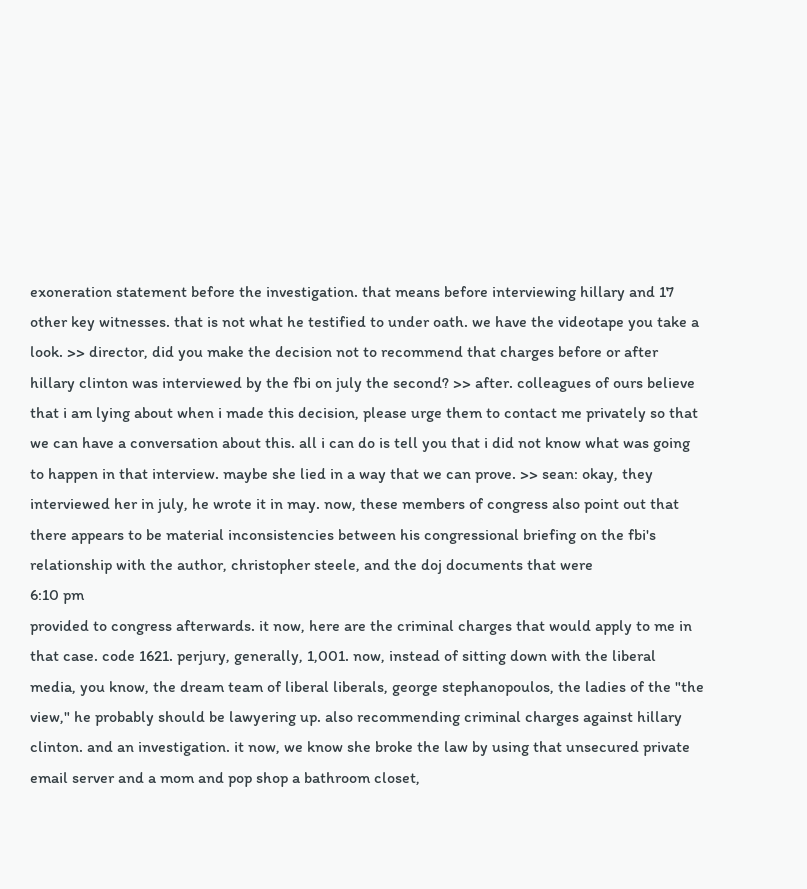exoneration statement before the investigation. that means before interviewing hillary and 17 other key witnesses. that is not what he testified to under oath. we have the videotape you take a look. >> director, did you make the decision not to recommend that charges before or after hillary clinton was interviewed by the fbi on july the second? >> after. colleagues of ours believe that i am lying about when i made this decision, please urge them to contact me privately so that we can have a conversation about this. all i can do is tell you that i did not know what was going to happen in that interview. maybe she lied in a way that we can prove. >> sean: okay, they interviewed her in july, he wrote it in may. now, these members of congress also point out that there appears to be material inconsistencies between his congressional briefing on the fbi's relationship with the author, christopher steele, and the doj documents that were
6:10 pm
provided to congress afterwards. it now, here are the criminal charges that would apply to me in that case. code 1621. perjury, generally, 1,001. now, instead of sitting down with the liberal media, you know, the dream team of liberal liberals, george stephanopoulos, the ladies of the "the view," he probably should be lawyering up. also recommending criminal charges against hillary clinton. and an investigation. it now, we know she broke the law by using that unsecured private email server and a mom and pop shop a bathroom closet,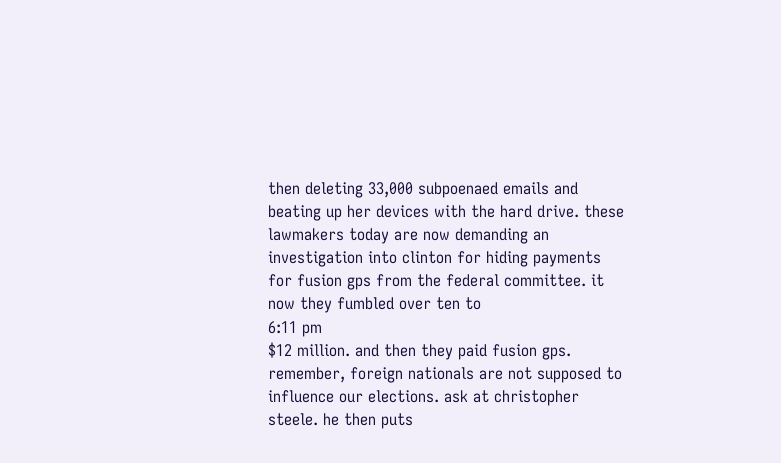then deleting 33,000 subpoenaed emails and beating up her devices with the hard drive. these lawmakers today are now demanding an investigation into clinton for hiding payments for fusion gps from the federal committee. it now they fumbled over ten to
6:11 pm
$12 million. and then they paid fusion gps. remember, foreign nationals are not supposed to influence our elections. ask at christopher steele. he then puts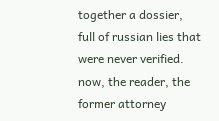together a dossier, full of russian lies that were never verified. now, the reader, the former attorney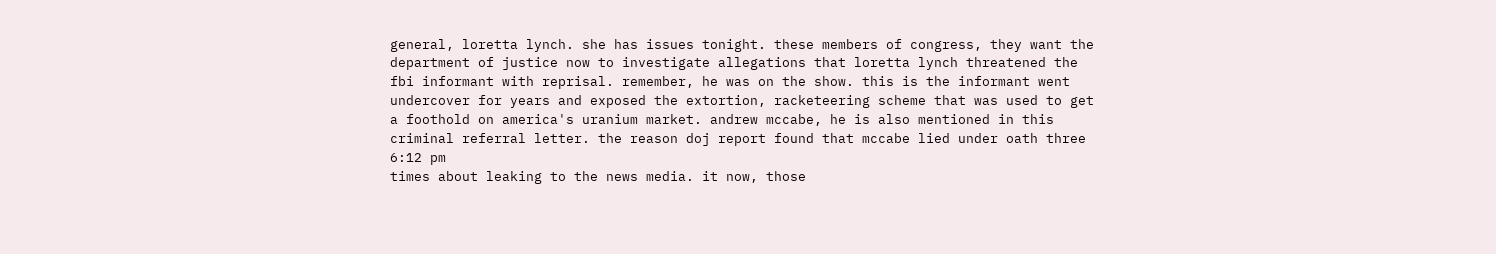general, loretta lynch. she has issues tonight. these members of congress, they want the department of justice now to investigate allegations that loretta lynch threatened the fbi informant with reprisal. remember, he was on the show. this is the informant went undercover for years and exposed the extortion, racketeering scheme that was used to get a foothold on america's uranium market. andrew mccabe, he is also mentioned in this criminal referral letter. the reason doj report found that mccabe lied under oath three
6:12 pm
times about leaking to the news media. it now, those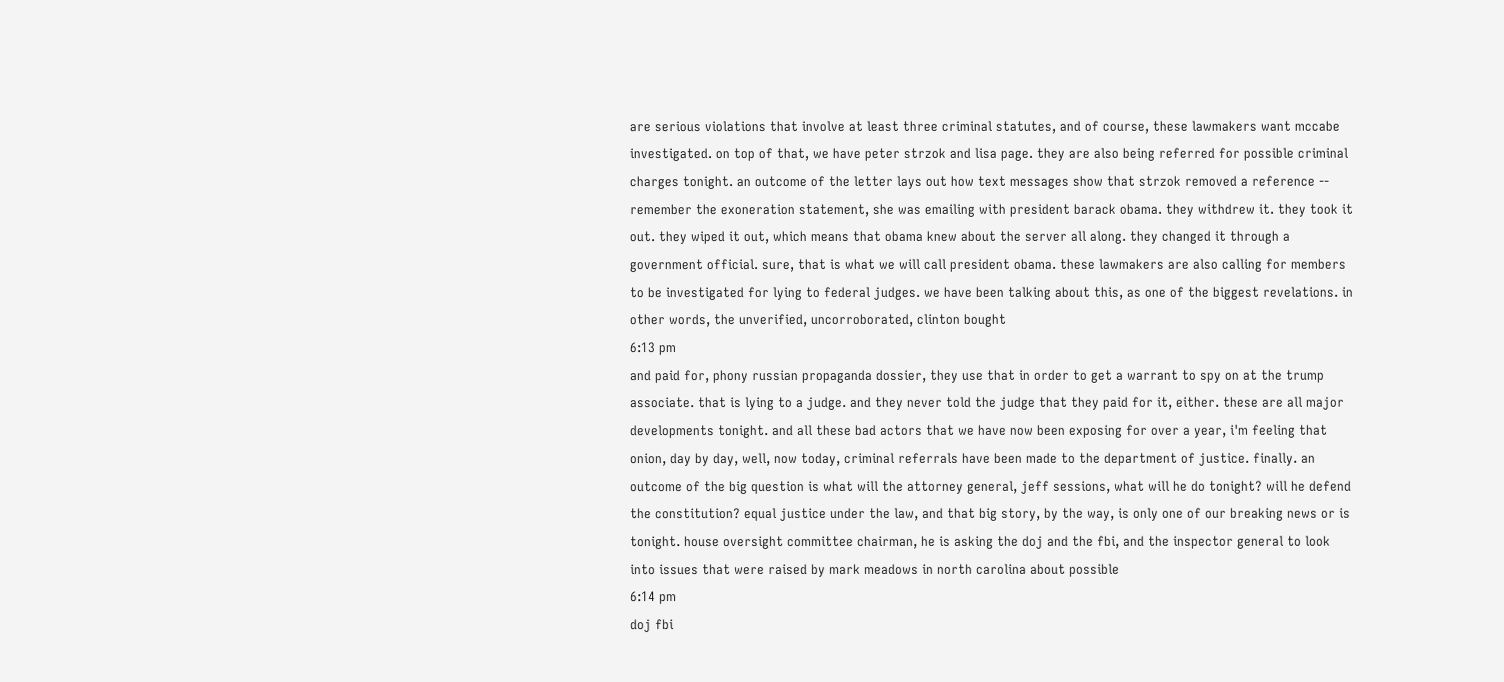are serious violations that involve at least three criminal statutes, and of course, these lawmakers want mccabe investigated. on top of that, we have peter strzok and lisa page. they are also being referred for possible criminal charges tonight. an outcome of the letter lays out how text messages show that strzok removed a reference -- remember the exoneration statement, she was emailing with president barack obama. they withdrew it. they took it out. they wiped it out, which means that obama knew about the server all along. they changed it through a government official. sure, that is what we will call president obama. these lawmakers are also calling for members to be investigated for lying to federal judges. we have been talking about this, as one of the biggest revelations. in other words, the unverified, uncorroborated, clinton bought
6:13 pm
and paid for, phony russian propaganda dossier, they use that in order to get a warrant to spy on at the trump associate. that is lying to a judge. and they never told the judge that they paid for it, either. these are all major developments tonight. and all these bad actors that we have now been exposing for over a year, i'm feeling that onion, day by day, well, now today, criminal referrals have been made to the department of justice. finally. an outcome of the big question is what will the attorney general, jeff sessions, what will he do tonight? will he defend the constitution? equal justice under the law, and that big story, by the way, is only one of our breaking news or is tonight. house oversight committee chairman, he is asking the doj and the fbi, and the inspector general to look into issues that were raised by mark meadows in north carolina about possible
6:14 pm
doj fbi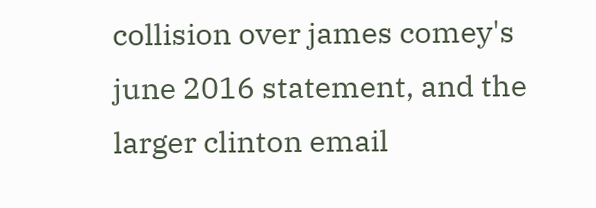collision over james comey's june 2016 statement, and the larger clinton email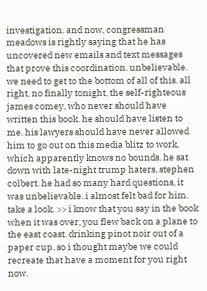investigation. and now, congressman meadows is rightly saying that he has uncovered new emails and text messages that prove this coordination. unbelievable. we need to get to the bottom of all of this. all right, no finally tonight, the self-righteous james comey, who never should have written this book. he should have listen to me. his lawyers should have never allowed him to go out on this media blitz to work, which apparently knows no bounds. he sat down with late-night trump haters, stephen colbert. he had so many hard questions, it was unbelievable. i almost felt bad for him. take a look. >> i know that you say in the book when it was over, you flew back on a plane to the east coast. drinking pinot noir out of a paper cup. so i thought maybe we could recreate that have a moment for you right now.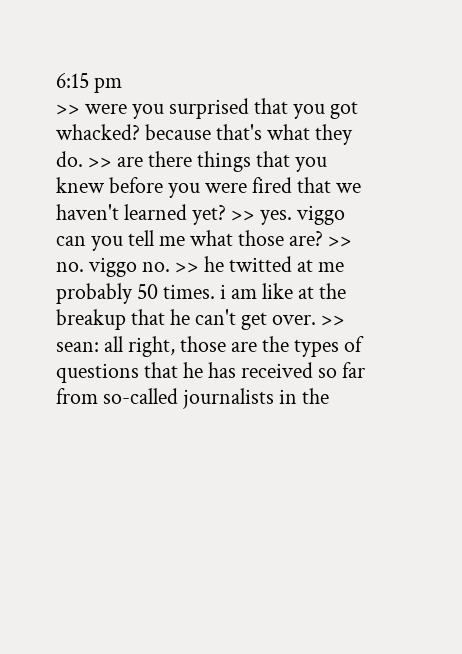6:15 pm
>> were you surprised that you got whacked? because that's what they do. >> are there things that you knew before you were fired that we haven't learned yet? >> yes. viggo can you tell me what those are? >> no. viggo no. >> he twitted at me probably 50 times. i am like at the breakup that he can't get over. >> sean: all right, those are the types of questions that he has received so far from so-called journalists in the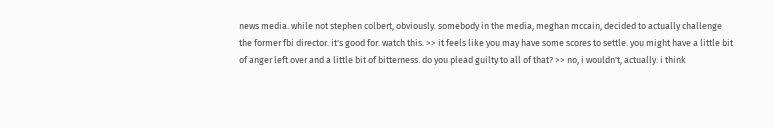news media. while not stephen colbert, obviously. somebody in the media, meghan mccain, decided to actually challenge the former fbi director. it's good for. watch this. >> it feels like you may have some scores to settle. you might have a little bit of anger left over and a little bit of bitterness. do you plead guilty to all of that? >> no, i wouldn't, actually. i think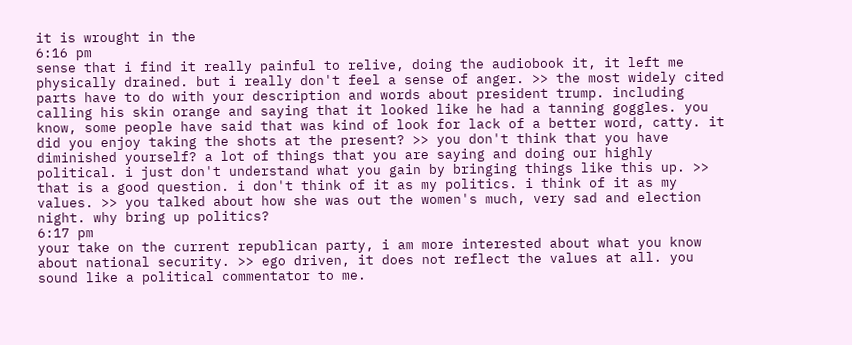it is wrought in the
6:16 pm
sense that i find it really painful to relive, doing the audiobook it, it left me physically drained. but i really don't feel a sense of anger. >> the most widely cited parts have to do with your description and words about president trump. including calling his skin orange and saying that it looked like he had a tanning goggles. you know, some people have said that was kind of look for lack of a better word, catty. it did you enjoy taking the shots at the present? >> you don't think that you have diminished yourself? a lot of things that you are saying and doing our highly political. i just don't understand what you gain by bringing things like this up. >> that is a good question. i don't think of it as my politics. i think of it as my values. >> you talked about how she was out the women's much, very sad and election night. why bring up politics?
6:17 pm
your take on the current republican party, i am more interested about what you know about national security. >> ego driven, it does not reflect the values at all. you sound like a political commentator to me.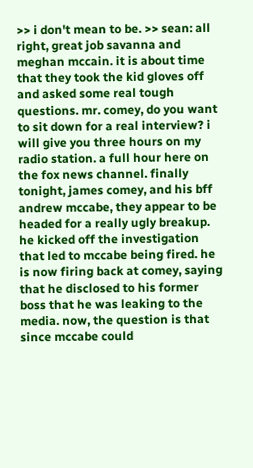>> i don't mean to be. >> sean: all right, great job savanna and meghan mccain. it is about time that they took the kid gloves off and asked some real tough questions. mr. comey, do you want to sit down for a real interview? i will give you three hours on my radio station. a full hour here on the fox news channel. finally tonight, james comey, and his bff andrew mccabe, they appear to be headed for a really ugly breakup. he kicked off the investigation that led to mccabe being fired. he is now firing back at comey, saying that he disclosed to his former boss that he was leaking to the media. now, the question is that since mccabe could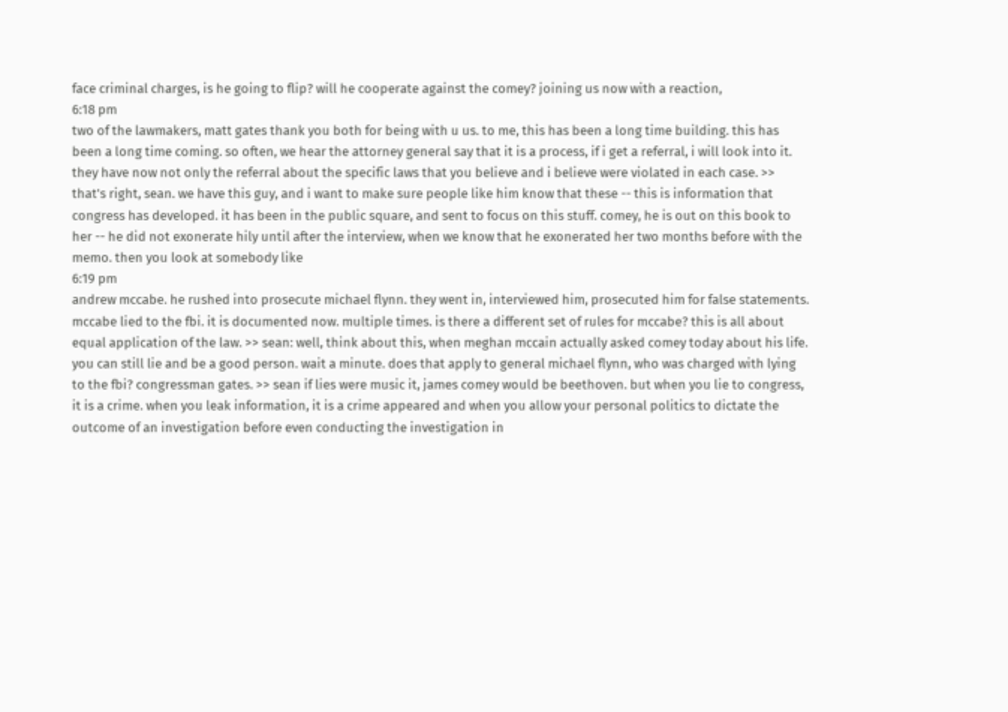face criminal charges, is he going to flip? will he cooperate against the comey? joining us now with a reaction,
6:18 pm
two of the lawmakers, matt gates thank you both for being with u us. to me, this has been a long time building. this has been a long time coming. so often, we hear the attorney general say that it is a process, if i get a referral, i will look into it. they have now not only the referral about the specific laws that you believe and i believe were violated in each case. >> that's right, sean. we have this guy, and i want to make sure people like him know that these -- this is information that congress has developed. it has been in the public square, and sent to focus on this stuff. comey, he is out on this book to her -- he did not exonerate hily until after the interview, when we know that he exonerated her two months before with the memo. then you look at somebody like
6:19 pm
andrew mccabe. he rushed into prosecute michael flynn. they went in, interviewed him, prosecuted him for false statements. mccabe lied to the fbi. it is documented now. multiple times. is there a different set of rules for mccabe? this is all about equal application of the law. >> sean: well, think about this, when meghan mccain actually asked comey today about his life. you can still lie and be a good person. wait a minute. does that apply to general michael flynn, who was charged with lying to the fbi? congressman gates. >> sean if lies were music it, james comey would be beethoven. but when you lie to congress, it is a crime. when you leak information, it is a crime appeared and when you allow your personal politics to dictate the outcome of an investigation before even conducting the investigation in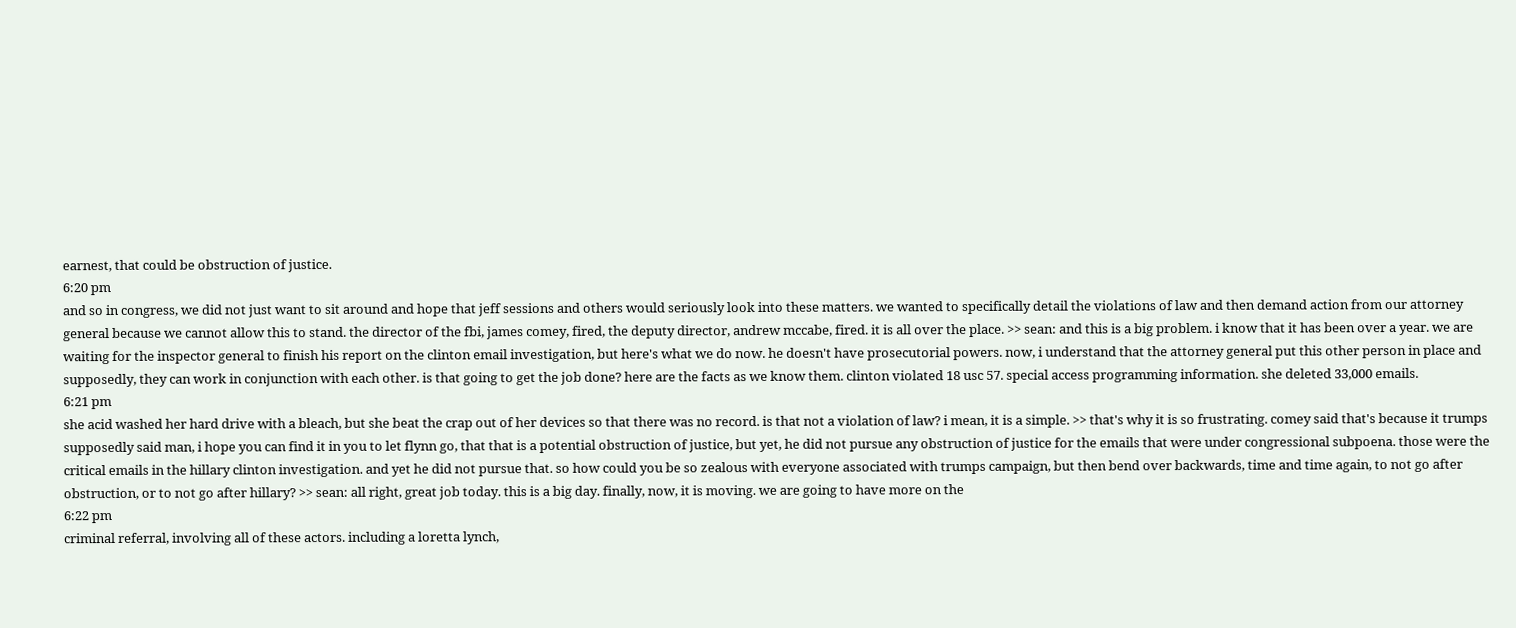earnest, that could be obstruction of justice.
6:20 pm
and so in congress, we did not just want to sit around and hope that jeff sessions and others would seriously look into these matters. we wanted to specifically detail the violations of law and then demand action from our attorney general because we cannot allow this to stand. the director of the fbi, james comey, fired, the deputy director, andrew mccabe, fired. it is all over the place. >> sean: and this is a big problem. i know that it has been over a year. we are waiting for the inspector general to finish his report on the clinton email investigation, but here's what we do now. he doesn't have prosecutorial powers. now, i understand that the attorney general put this other person in place and supposedly, they can work in conjunction with each other. is that going to get the job done? here are the facts as we know them. clinton violated 18 usc 57. special access programming information. she deleted 33,000 emails.
6:21 pm
she acid washed her hard drive with a bleach, but she beat the crap out of her devices so that there was no record. is that not a violation of law? i mean, it is a simple. >> that's why it is so frustrating. comey said that's because it trumps supposedly said man, i hope you can find it in you to let flynn go, that that is a potential obstruction of justice, but yet, he did not pursue any obstruction of justice for the emails that were under congressional subpoena. those were the critical emails in the hillary clinton investigation. and yet he did not pursue that. so how could you be so zealous with everyone associated with trumps campaign, but then bend over backwards, time and time again, to not go after obstruction, or to not go after hillary? >> sean: all right, great job today. this is a big day. finally, now, it is moving. we are going to have more on the
6:22 pm
criminal referral, involving all of these actors. including a loretta lynch,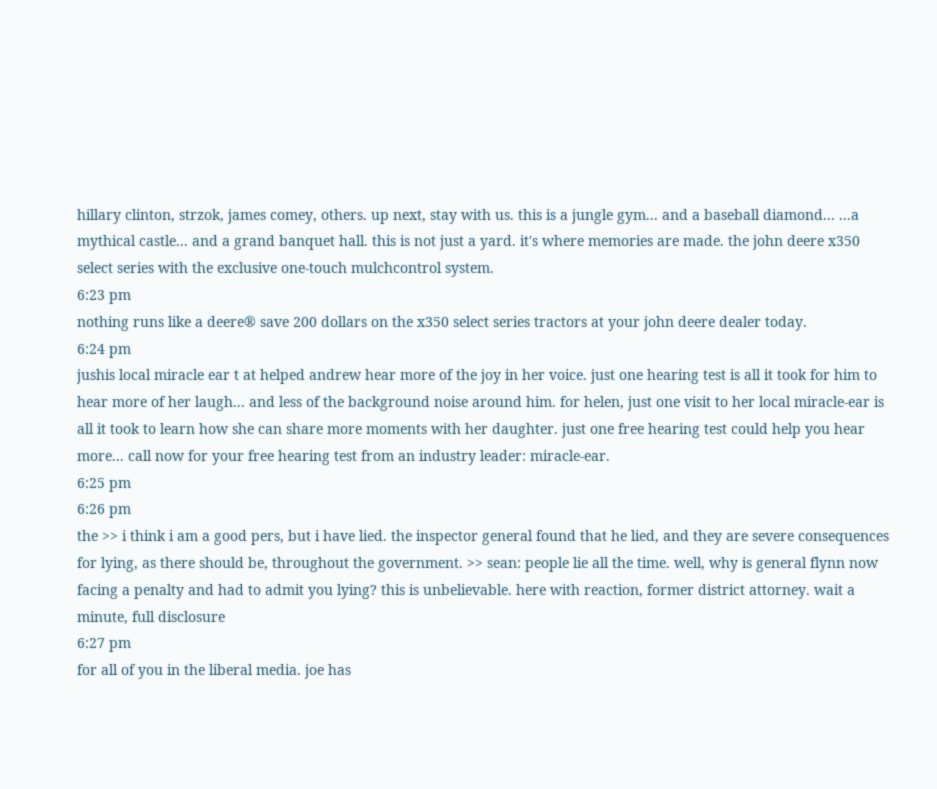hillary clinton, strzok, james comey, others. up next, stay with us. this is a jungle gym... and a baseball diamond... ...a mythical castle... and a grand banquet hall. this is not just a yard. it's where memories are made. the john deere x350 select series with the exclusive one-touch mulchcontrol system.
6:23 pm
nothing runs like a deere® save 200 dollars on the x350 select series tractors at your john deere dealer today.
6:24 pm
jushis local miracle ear t at helped andrew hear more of the joy in her voice. just one hearing test is all it took for him to hear more of her laugh... and less of the background noise around him. for helen, just one visit to her local miracle-ear is all it took to learn how she can share more moments with her daughter. just one free hearing test could help you hear more... call now for your free hearing test from an industry leader: miracle-ear.
6:25 pm
6:26 pm
the >> i think i am a good pers, but i have lied. the inspector general found that he lied, and they are severe consequences for lying, as there should be, throughout the government. >> sean: people lie all the time. well, why is general flynn now facing a penalty and had to admit you lying? this is unbelievable. here with reaction, former district attorney. wait a minute, full disclosure
6:27 pm
for all of you in the liberal media. joe has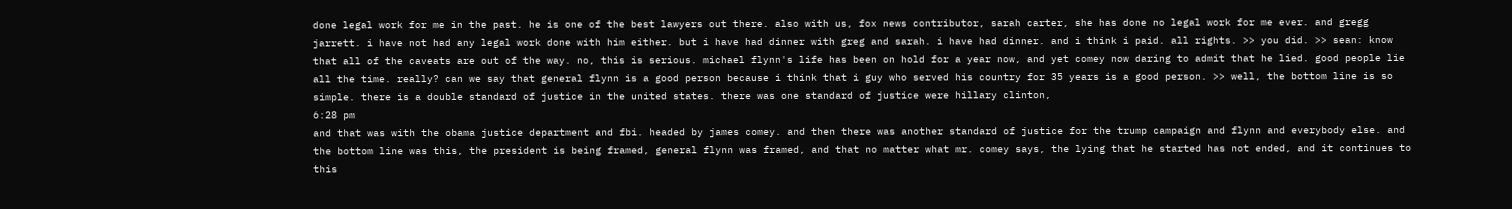done legal work for me in the past. he is one of the best lawyers out there. also with us, fox news contributor, sarah carter, she has done no legal work for me ever. and gregg jarrett. i have not had any legal work done with him either. but i have had dinner with greg and sarah. i have had dinner. and i think i paid. all rights. >> you did. >> sean: know that all of the caveats are out of the way. no, this is serious. michael flynn's life has been on hold for a year now, and yet comey now daring to admit that he lied. good people lie all the time. really? can we say that general flynn is a good person because i think that i guy who served his country for 35 years is a good person. >> well, the bottom line is so simple. there is a double standard of justice in the united states. there was one standard of justice were hillary clinton,
6:28 pm
and that was with the obama justice department and fbi. headed by james comey. and then there was another standard of justice for the trump campaign and flynn and everybody else. and the bottom line was this, the president is being framed, general flynn was framed, and that no matter what mr. comey says, the lying that he started has not ended, and it continues to this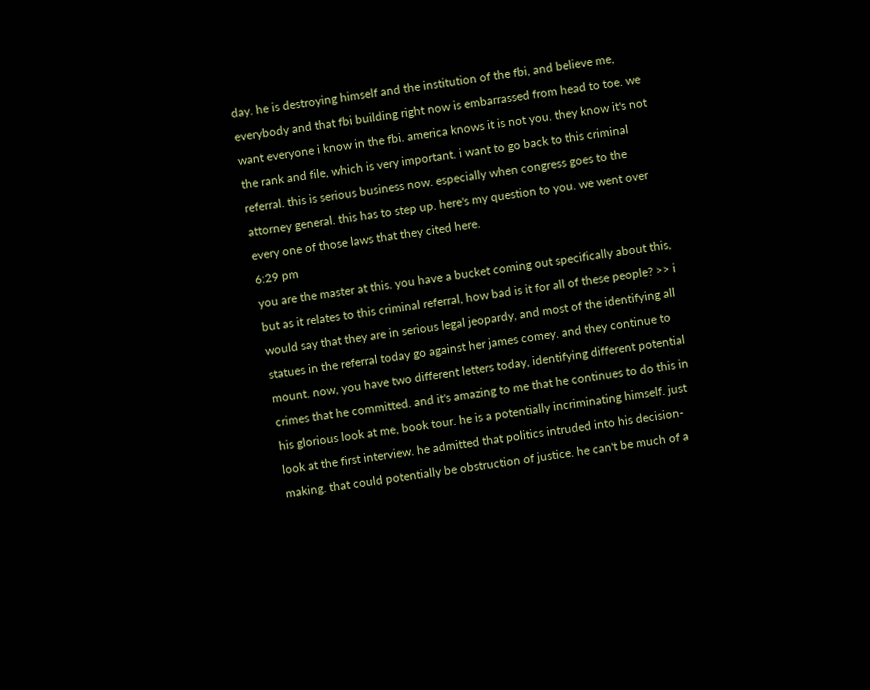day. he is destroying himself and the institution of the fbi, and believe me, everybody and that fbi building right now is embarrassed from head to toe. we want everyone i know in the fbi. america knows it is not you. they know it's not the rank and file, which is very important. i want to go back to this criminal referral. this is serious business now. especially when congress goes to the attorney general. this has to step up. here's my question to you. we went over every one of those laws that they cited here.
6:29 pm
you are the master at this. you have a bucket coming out specifically about this, but as it relates to this criminal referral, how bad is it for all of these people? >> i would say that they are in serious legal jeopardy, and most of the identifying all statues in the referral today go against her james comey. and they continue to mount. now, you have two different letters today, identifying different potential crimes that he committed. and it's amazing to me that he continues to do this in his glorious look at me, book tour. he is a potentially incriminating himself. just look at the first interview. he admitted that politics intruded into his decision-making. that could potentially be obstruction of justice. he can't be much of a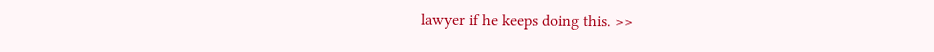lawyer if he keeps doing this. >>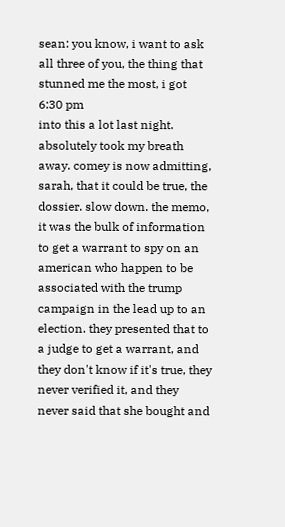sean: you know, i want to ask all three of you, the thing that stunned me the most, i got
6:30 pm
into this a lot last night. absolutely took my breath away. comey is now admitting, sarah, that it could be true, the dossier. slow down. the memo, it was the bulk of information to get a warrant to spy on an american who happen to be associated with the trump campaign in the lead up to an election. they presented that to a judge to get a warrant, and they don't know if it's true, they never verified it, and they never said that she bought and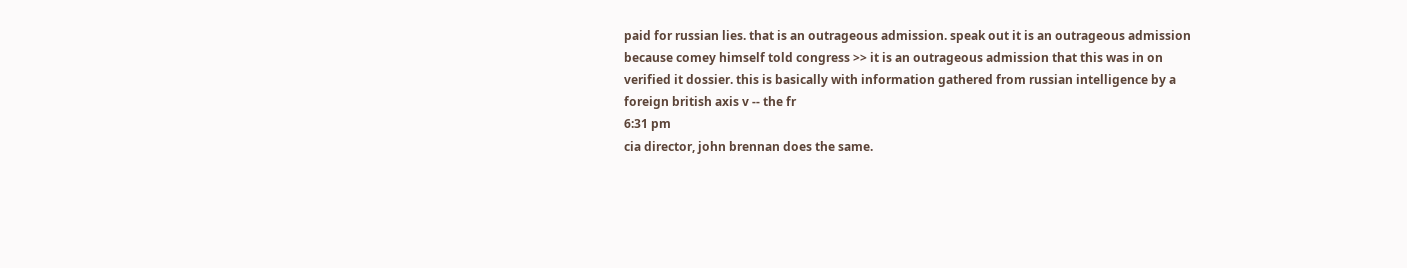paid for russian lies. that is an outrageous admission. speak out it is an outrageous admission because comey himself told congress >> it is an outrageous admission that this was in on verified it dossier. this is basically with information gathered from russian intelligence by a foreign british axis v -- the fr
6:31 pm
cia director, john brennan does the same.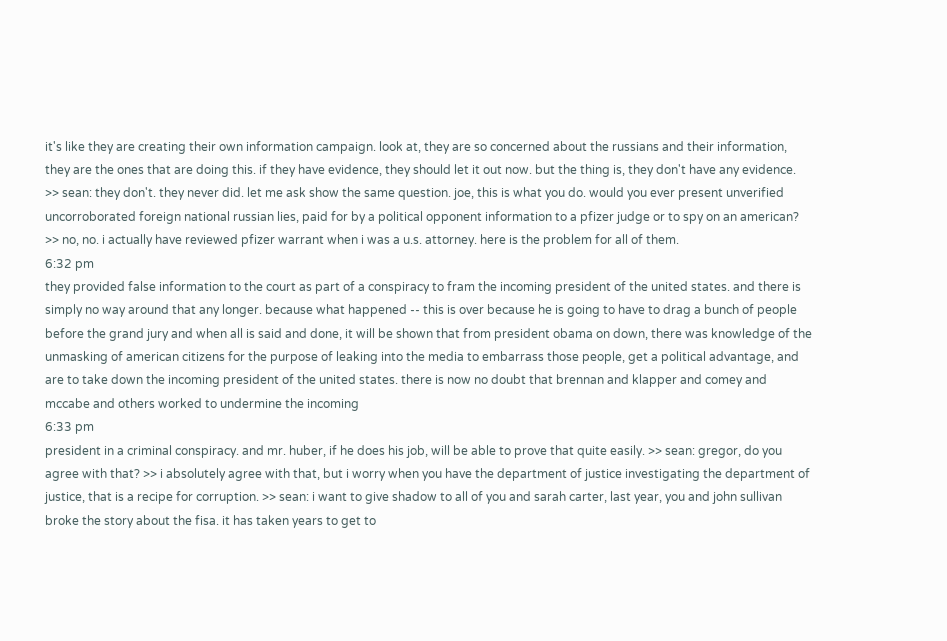it's like they are creating their own information campaign. look at, they are so concerned about the russians and their information, they are the ones that are doing this. if they have evidence, they should let it out now. but the thing is, they don't have any evidence. >> sean: they don't. they never did. let me ask show the same question. joe, this is what you do. would you ever present unverified uncorroborated foreign national russian lies, paid for by a political opponent information to a pfizer judge or to spy on an american? >> no, no. i actually have reviewed pfizer warrant when i was a u.s. attorney. here is the problem for all of them.
6:32 pm
they provided false information to the court as part of a conspiracy to fram the incoming president of the united states. and there is simply no way around that any longer. because what happened -- this is over because he is going to have to drag a bunch of people before the grand jury and when all is said and done, it will be shown that from president obama on down, there was knowledge of the unmasking of american citizens for the purpose of leaking into the media to embarrass those people, get a political advantage, and are to take down the incoming president of the united states. there is now no doubt that brennan and klapper and comey and mccabe and others worked to undermine the incoming
6:33 pm
president in a criminal conspiracy. and mr. huber, if he does his job, will be able to prove that quite easily. >> sean: gregor, do you agree with that? >> i absolutely agree with that, but i worry when you have the department of justice investigating the department of justice, that is a recipe for corruption. >> sean: i want to give shadow to all of you and sarah carter, last year, you and john sullivan broke the story about the fisa. it has taken years to get to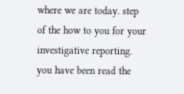where we are today. step of the how to you for your investigative reporting. you have been read the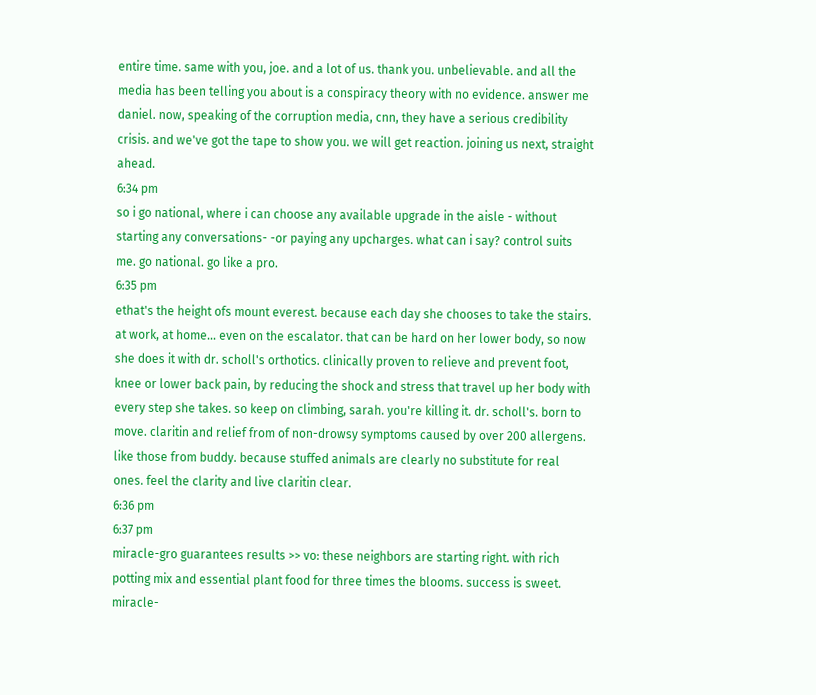entire time. same with you, joe. and a lot of us. thank you. unbelievable. and all the media has been telling you about is a conspiracy theory with no evidence. answer me daniel. now, speaking of the corruption media, cnn, they have a serious credibility crisis. and we've got the tape to show you. we will get reaction. joining us next, straight ahead.
6:34 pm
so i go national, where i can choose any available upgrade in the aisle - without starting any conversations- -or paying any upcharges. what can i say? control suits me. go national. go like a pro.
6:35 pm
ethat's the height ofs mount everest. because each day she chooses to take the stairs. at work, at home... even on the escalator. that can be hard on her lower body, so now she does it with dr. scholl's orthotics. clinically proven to relieve and prevent foot, knee or lower back pain, by reducing the shock and stress that travel up her body with every step she takes. so keep on climbing, sarah. you're killing it. dr. scholl's. born to move. claritin and relief from of non-drowsy symptoms caused by over 200 allergens. like those from buddy. because stuffed animals are clearly no substitute for real ones. feel the clarity and live claritin clear.
6:36 pm
6:37 pm
miracle-gro guarantees results >> vo: these neighbors are starting right. with rich potting mix and essential plant food for three times the blooms. success is sweet. miracle-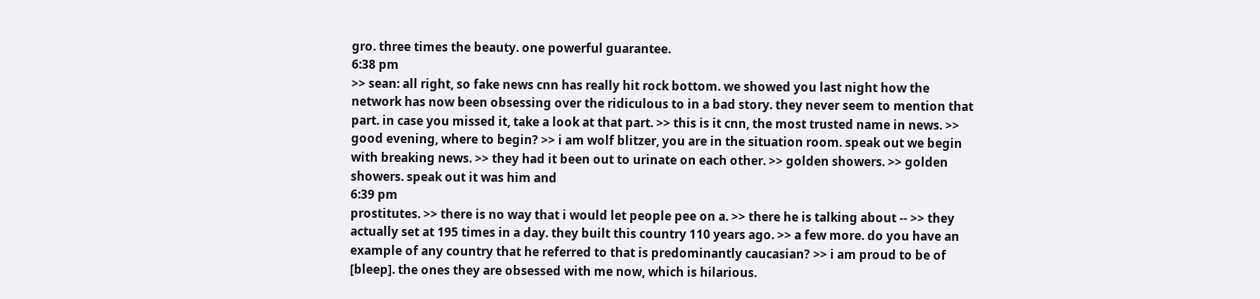gro. three times the beauty. one powerful guarantee.
6:38 pm
>> sean: all right, so fake news cnn has really hit rock bottom. we showed you last night how the network has now been obsessing over the ridiculous to in a bad story. they never seem to mention that part. in case you missed it, take a look at that part. >> this is it cnn, the most trusted name in news. >> good evening, where to begin? >> i am wolf blitzer, you are in the situation room. speak out we begin with breaking news. >> they had it been out to urinate on each other. >> golden showers. >> golden showers. speak out it was him and
6:39 pm
prostitutes. >> there is no way that i would let people pee on a. >> there he is talking about -- >> they actually set at 195 times in a day. they built this country 110 years ago. >> a few more. do you have an example of any country that he referred to that is predominantly caucasian? >> i am proud to be of [bleep]. the ones they are obsessed with me now, which is hilarious.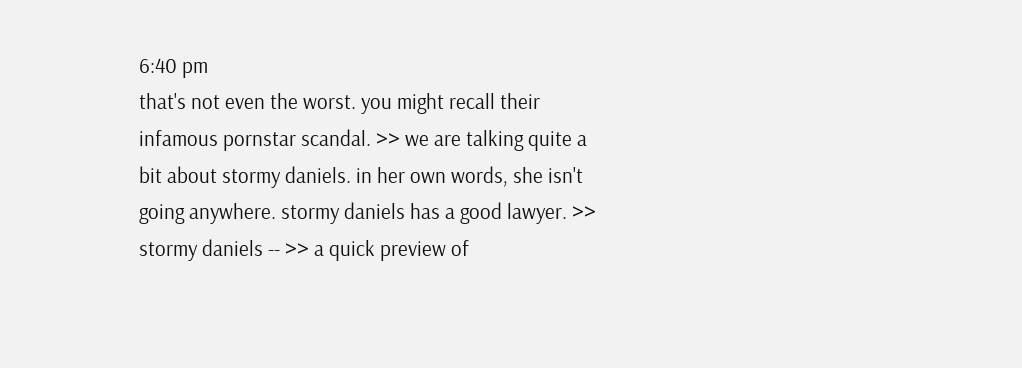6:40 pm
that's not even the worst. you might recall their infamous pornstar scandal. >> we are talking quite a bit about stormy daniels. in her own words, she isn't going anywhere. stormy daniels has a good lawyer. >> stormy daniels -- >> a quick preview of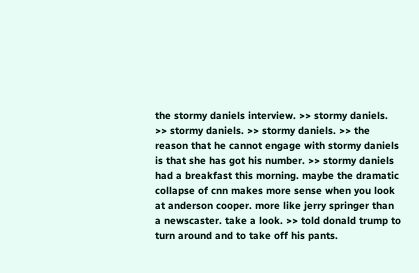the stormy daniels interview. >> stormy daniels. >> stormy daniels. >> stormy daniels. >> the reason that he cannot engage with stormy daniels is that she has got his number. >> stormy daniels had a breakfast this morning. maybe the dramatic collapse of cnn makes more sense when you look at anderson cooper. more like jerry springer than a newscaster. take a look. >> told donald trump to turn around and to take off his pants.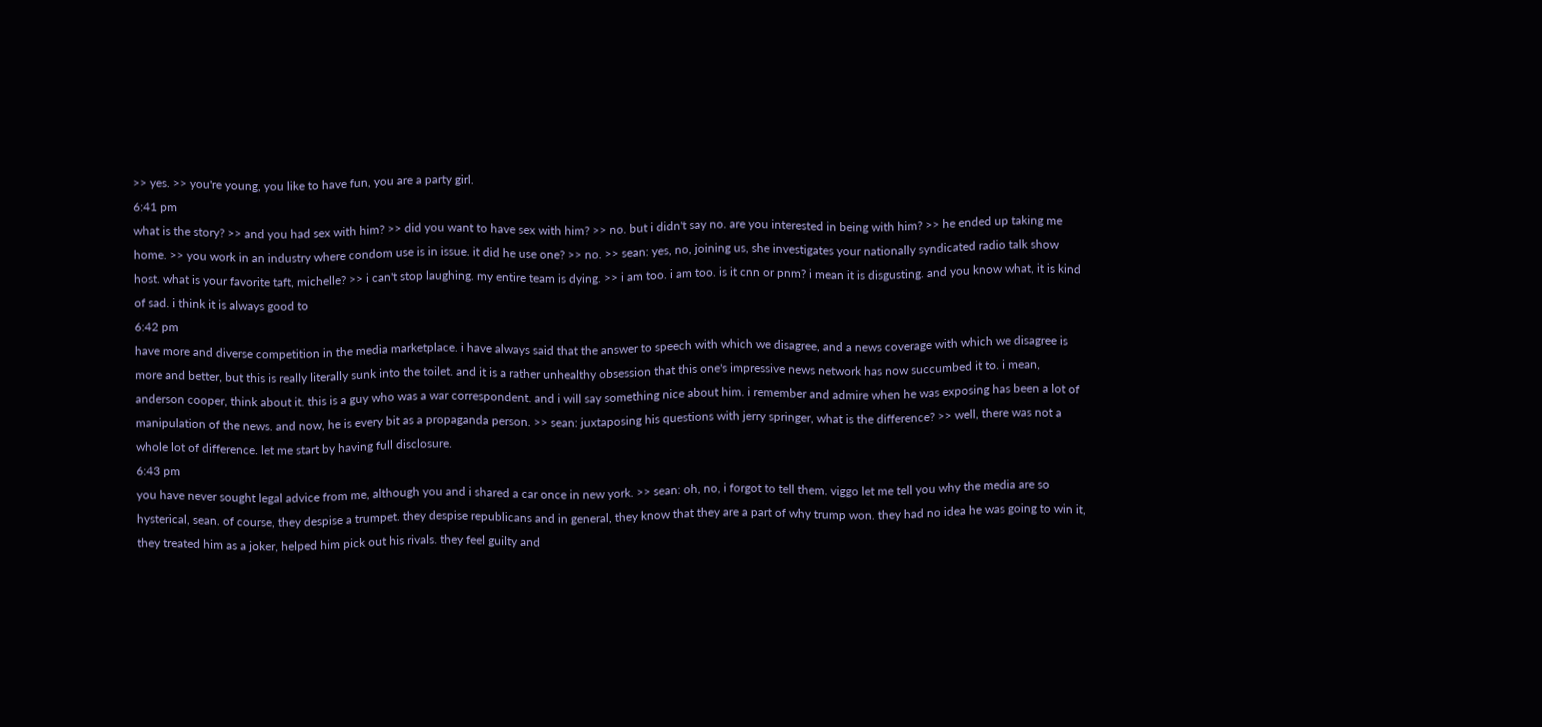>> yes. >> you're young, you like to have fun, you are a party girl.
6:41 pm
what is the story? >> and you had sex with him? >> did you want to have sex with him? >> no. but i didn't say no. are you interested in being with him? >> he ended up taking me home. >> you work in an industry where condom use is in issue. it did he use one? >> no. >> sean: yes, no, joining us, she investigates your nationally syndicated radio talk show host. what is your favorite taft, michelle? >> i can't stop laughing. my entire team is dying. >> i am too. i am too. is it cnn or pnm? i mean it is disgusting. and you know what, it is kind of sad. i think it is always good to
6:42 pm
have more and diverse competition in the media marketplace. i have always said that the answer to speech with which we disagree, and a news coverage with which we disagree is more and better, but this is really literally sunk into the toilet. and it is a rather unhealthy obsession that this one's impressive news network has now succumbed it to. i mean, anderson cooper, think about it. this is a guy who was a war correspondent. and i will say something nice about him. i remember and admire when he was exposing has been a lot of manipulation of the news. and now, he is every bit as a propaganda person. >> sean: juxtaposing his questions with jerry springer, what is the difference? >> well, there was not a whole lot of difference. let me start by having full disclosure.
6:43 pm
you have never sought legal advice from me, although you and i shared a car once in new york. >> sean: oh, no, i forgot to tell them. viggo let me tell you why the media are so hysterical, sean. of course, they despise a trumpet. they despise republicans and in general, they know that they are a part of why trump won. they had no idea he was going to win it, they treated him as a joker, helped him pick out his rivals. they feel guilty and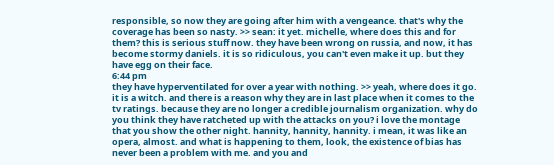responsible, so now they are going after him with a vengeance. that's why the coverage has been so nasty. >> sean: it yet. michelle, where does this and for them? this is serious stuff now. they have been wrong on russia, and now, it has become stormy daniels. it is so ridiculous, you can't even make it up. but they have egg on their face.
6:44 pm
they have hyperventilated for over a year with nothing. >> yeah, where does it go. it is a witch. and there is a reason why they are in last place when it comes to the tv ratings. because they are no longer a credible journalism organization. why do you think they have ratcheted up with the attacks on you? i love the montage that you show the other night. hannity, hannity, hannity. i mean, it was like an opera, almost. and what is happening to them, look, the existence of bias has never been a problem with me. and you and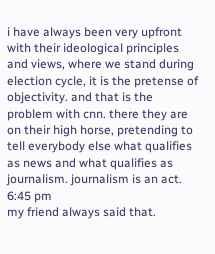i have always been very upfront with their ideological principles and views, where we stand during election cycle, it is the pretense of objectivity. and that is the problem with cnn. there they are on their high horse, pretending to tell everybody else what qualifies as news and what qualifies as journalism. journalism is an act.
6:45 pm
my friend always said that.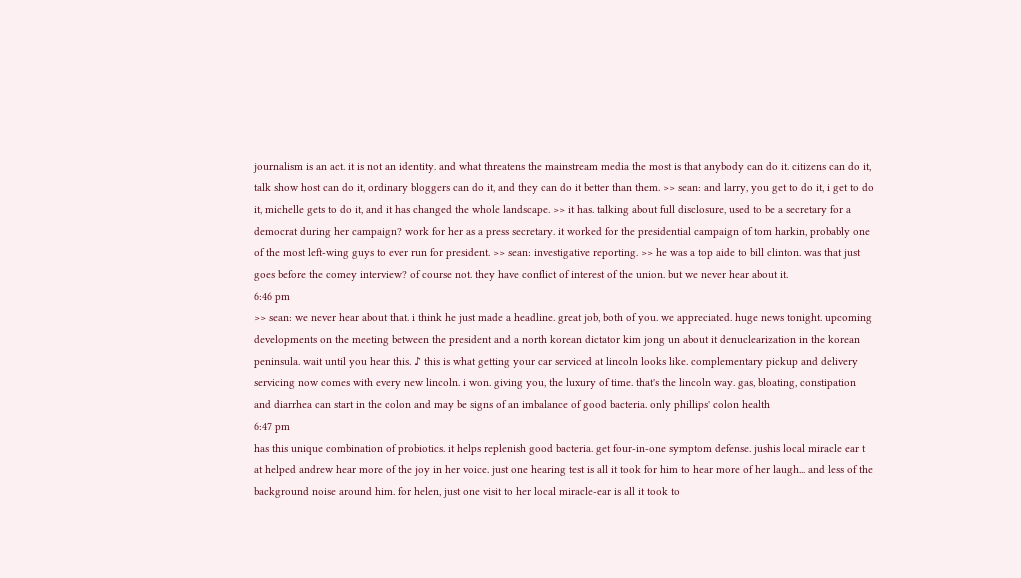journalism is an act. it is not an identity. and what threatens the mainstream media the most is that anybody can do it. citizens can do it, talk show host can do it, ordinary bloggers can do it, and they can do it better than them. >> sean: and larry, you get to do it, i get to do it, michelle gets to do it, and it has changed the whole landscape. >> it has. talking about full disclosure, used to be a secretary for a democrat during her campaign? work for her as a press secretary. it worked for the presidential campaign of tom harkin, probably one of the most left-wing guys to ever run for president. >> sean: investigative reporting. >> he was a top aide to bill clinton. was that just goes before the comey interview? of course not. they have conflict of interest of the union. but we never hear about it.
6:46 pm
>> sean: we never hear about that. i think he just made a headline. great job, both of you. we appreciated. huge news tonight. upcoming developments on the meeting between the president and a north korean dictator kim jong un about it denuclearization in the korean peninsula. wait until you hear this. ♪ this is what getting your car serviced at lincoln looks like. complementary pickup and delivery servicing now comes with every new lincoln. i won. giving you, the luxury of time. that's the lincoln way. gas, bloating, constipation and diarrhea can start in the colon and may be signs of an imbalance of good bacteria. only phillips' colon health
6:47 pm
has this unique combination of probiotics. it helps replenish good bacteria. get four-in-one symptom defense. jushis local miracle ear t at helped andrew hear more of the joy in her voice. just one hearing test is all it took for him to hear more of her laugh... and less of the background noise around him. for helen, just one visit to her local miracle-ear is all it took to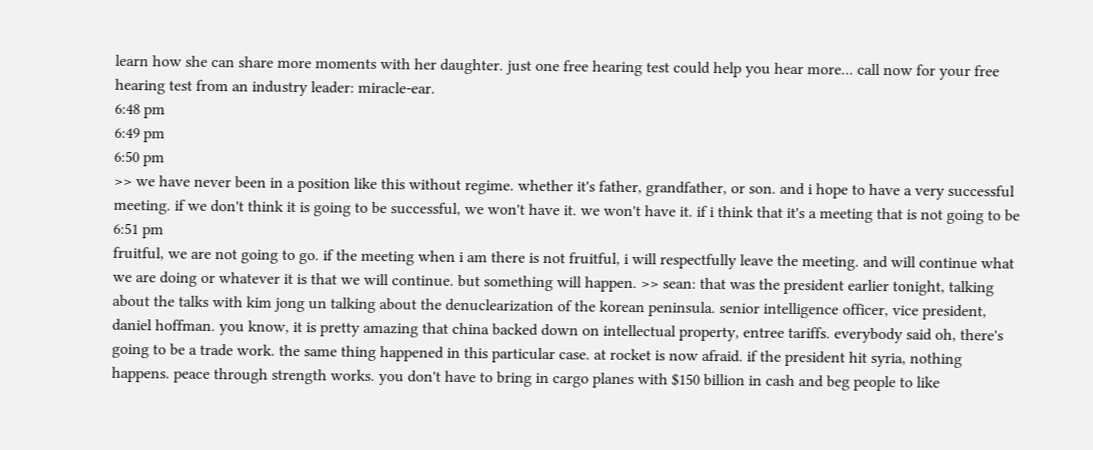learn how she can share more moments with her daughter. just one free hearing test could help you hear more... call now for your free hearing test from an industry leader: miracle-ear.
6:48 pm
6:49 pm
6:50 pm
>> we have never been in a position like this without regime. whether it's father, grandfather, or son. and i hope to have a very successful meeting. if we don't think it is going to be successful, we won't have it. we won't have it. if i think that it's a meeting that is not going to be
6:51 pm
fruitful, we are not going to go. if the meeting when i am there is not fruitful, i will respectfully leave the meeting. and will continue what we are doing or whatever it is that we will continue. but something will happen. >> sean: that was the president earlier tonight, talking about the talks with kim jong un talking about the denuclearization of the korean peninsula. senior intelligence officer, vice president, daniel hoffman. you know, it is pretty amazing that china backed down on intellectual property, entree tariffs. everybody said oh, there's going to be a trade work. the same thing happened in this particular case. at rocket is now afraid. if the president hit syria, nothing happens. peace through strength works. you don't have to bring in cargo planes with $150 billion in cash and beg people to like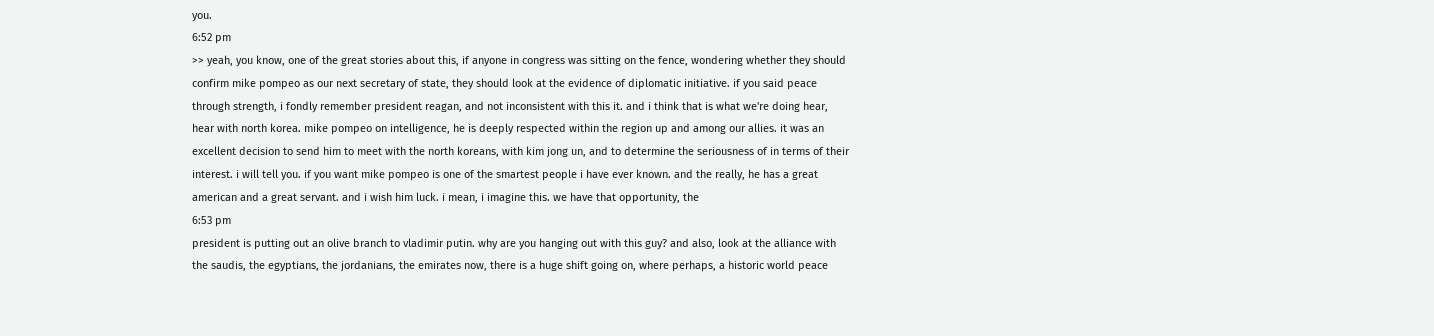you.
6:52 pm
>> yeah, you know, one of the great stories about this, if anyone in congress was sitting on the fence, wondering whether they should confirm mike pompeo as our next secretary of state, they should look at the evidence of diplomatic initiative. if you said peace through strength, i fondly remember president reagan, and not inconsistent with this it. and i think that is what we're doing hear, hear with north korea. mike pompeo on intelligence, he is deeply respected within the region up and among our allies. it was an excellent decision to send him to meet with the north koreans, with kim jong un, and to determine the seriousness of in terms of their interest. i will tell you. if you want mike pompeo is one of the smartest people i have ever known. and the really, he has a great american and a great servant. and i wish him luck. i mean, i imagine this. we have that opportunity, the
6:53 pm
president is putting out an olive branch to vladimir putin. why are you hanging out with this guy? and also, look at the alliance with the saudis, the egyptians, the jordanians, the emirates now, there is a huge shift going on, where perhaps, a historic world peace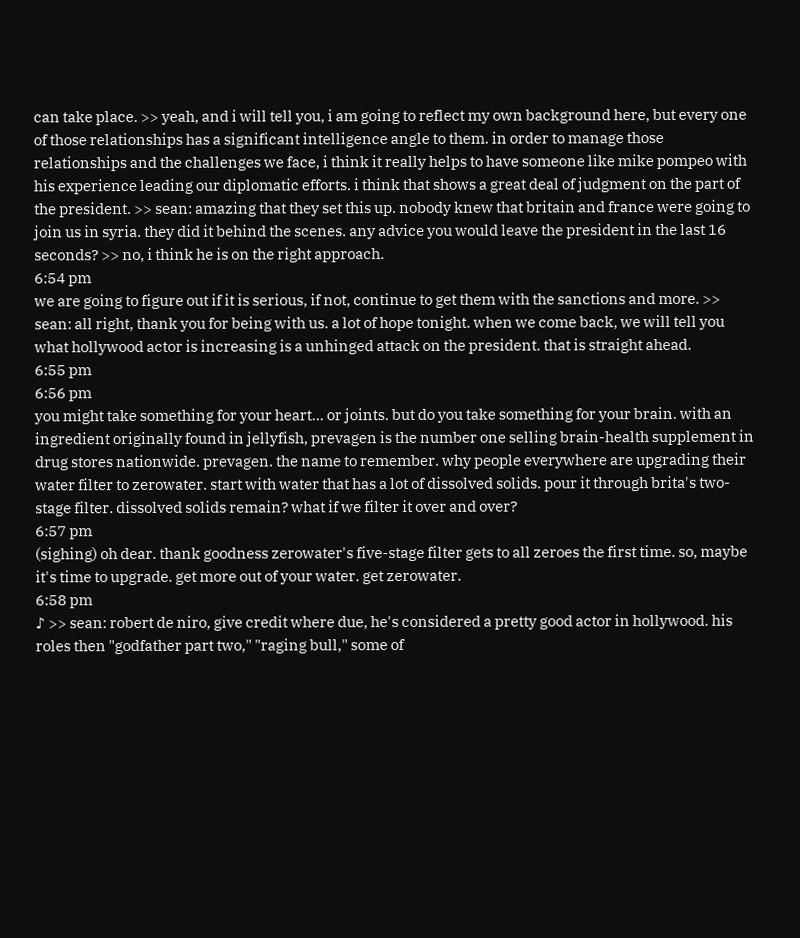can take place. >> yeah, and i will tell you, i am going to reflect my own background here, but every one of those relationships has a significant intelligence angle to them. in order to manage those relationships and the challenges we face, i think it really helps to have someone like mike pompeo with his experience leading our diplomatic efforts. i think that shows a great deal of judgment on the part of the president. >> sean: amazing that they set this up. nobody knew that britain and france were going to join us in syria. they did it behind the scenes. any advice you would leave the president in the last 16 seconds? >> no, i think he is on the right approach.
6:54 pm
we are going to figure out if it is serious, if not, continue to get them with the sanctions and more. >> sean: all right, thank you for being with us. a lot of hope tonight. when we come back, we will tell you what hollywood actor is increasing is a unhinged attack on the president. that is straight ahead.
6:55 pm
6:56 pm
you might take something for your heart... or joints. but do you take something for your brain. with an ingredient originally found in jellyfish, prevagen is the number one selling brain-health supplement in drug stores nationwide. prevagen. the name to remember. why people everywhere are upgrading their water filter to zerowater. start with water that has a lot of dissolved solids. pour it through brita's two-stage filter. dissolved solids remain? what if we filter it over and over?
6:57 pm
(sighing) oh dear. thank goodness zerowater's five-stage filter gets to all zeroes the first time. so, maybe it's time to upgrade. get more out of your water. get zerowater.
6:58 pm
♪ >> sean: robert de niro, give credit where due, he's considered a pretty good actor in hollywood. his roles then "godfather part two," "raging bull," some of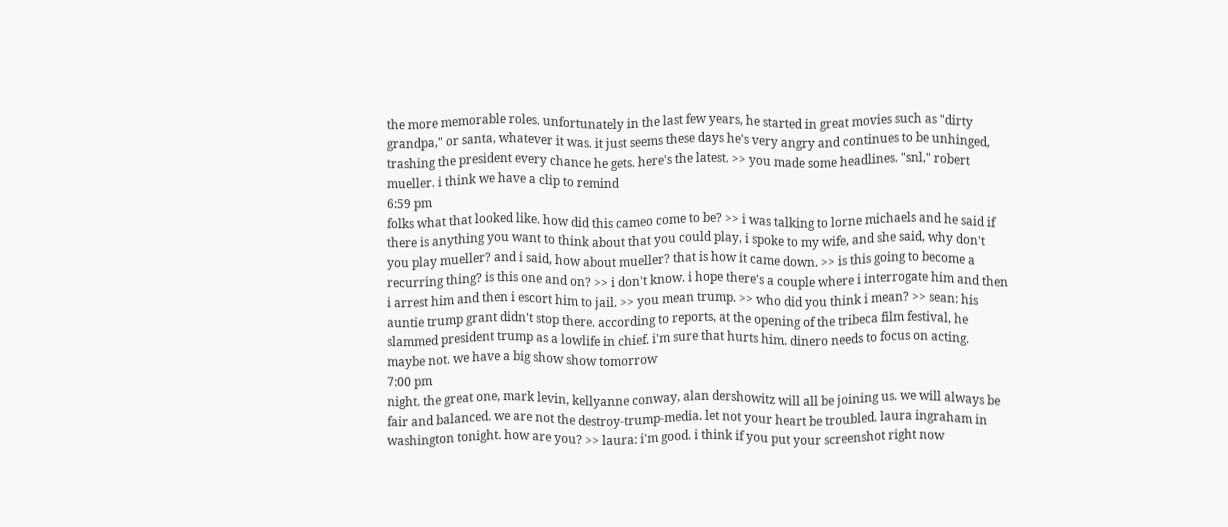the more memorable roles. unfortunately in the last few years, he started in great movies such as "dirty grandpa," or santa, whatever it was. it just seems these days he's very angry and continues to be unhinged, trashing the president every chance he gets. here's the latest. >> you made some headlines. "snl," robert mueller. i think we have a clip to remind
6:59 pm
folks what that looked like. how did this cameo come to be? >> i was talking to lorne michaels and he said if there is anything you want to think about that you could play, i spoke to my wife, and she said, why don't you play mueller? and i said, how about mueller? that is how it came down. >> is this going to become a recurring thing? is this one and on? >> i don't know. i hope there's a couple where i interrogate him and then i arrest him and then i escort him to jail. >> you mean trump. >> who did you think i mean? >> sean: his auntie trump grant didn't stop there. according to reports, at the opening of the tribeca film festival, he slammed president trump as a lowlife in chief. i'm sure that hurts him. dinero needs to focus on acting. maybe not. we have a big show show tomorrow
7:00 pm
night. the great one, mark levin, kellyanne conway, alan dershowitz will all be joining us. we will always be fair and balanced. we are not the destroy-trump-media. let not your heart be troubled. laura ingraham in washington tonight. how are you? >> laura: i'm good. i think if you put your screenshot right now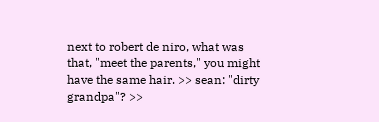next to robert de niro, what was that, "meet the parents," you might have the same hair. >> sean: "dirty grandpa"? >>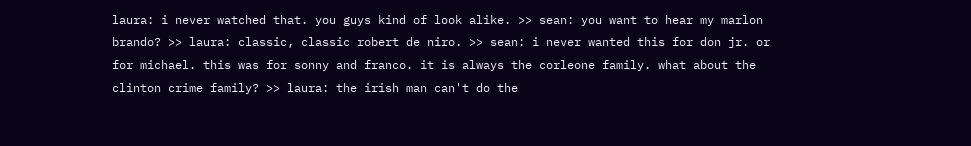laura: i never watched that. you guys kind of look alike. >> sean: you want to hear my marlon brando? >> laura: classic, classic robert de niro. >> sean: i never wanted this for don jr. or for michael. this was for sonny and franco. it is always the corleone family. what about the clinton crime family? >> laura: the irish man can't do the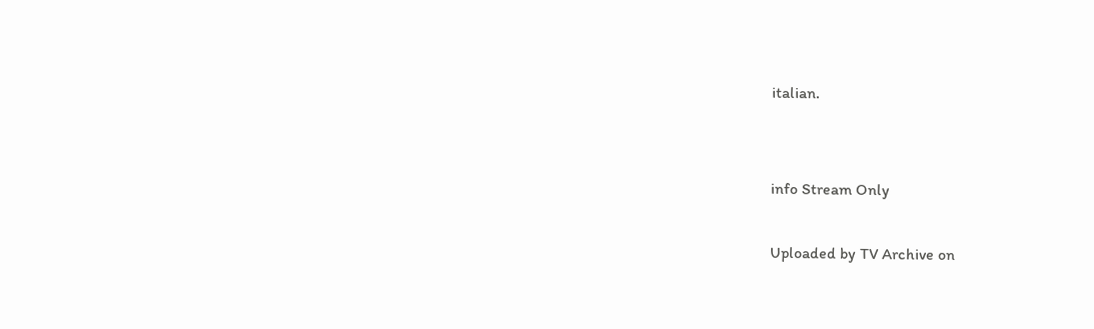italian.


info Stream Only

Uploaded by TV Archive on